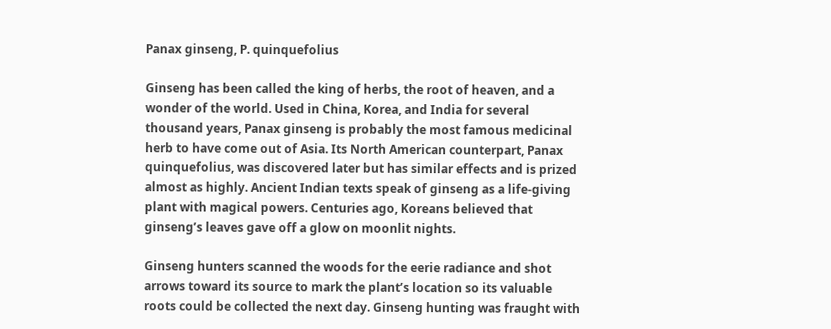Panax ginseng, P. quinquefolius

Ginseng has been called the king of herbs, the root of heaven, and a wonder of the world. Used in China, Korea, and India for several thousand years, Panax ginseng is probably the most famous medicinal herb to have come out of Asia. Its North American counterpart, Panax quinquefolius, was discovered later but has similar effects and is prized almost as highly. Ancient Indian texts speak of ginseng as a life-giving plant with magical powers. Centuries ago, Koreans believed that ginseng’s leaves gave off a glow on moonlit nights.

Ginseng hunters scanned the woods for the eerie radiance and shot arrows toward its source to mark the plant’s location so its valuable roots could be collected the next day. Ginseng hunting was fraught with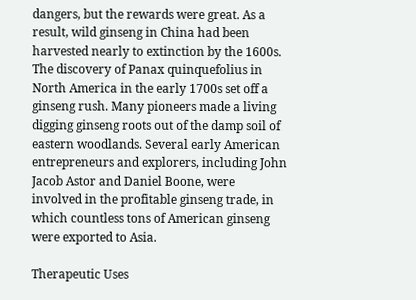dangers, but the rewards were great. As a result, wild ginseng in China had been harvested nearly to extinction by the 1600s. The discovery of Panax quinquefolius in North America in the early 1700s set off a ginseng rush. Many pioneers made a living digging ginseng roots out of the damp soil of eastern woodlands. Several early American entrepreneurs and explorers, including John Jacob Astor and Daniel Boone, were involved in the profitable ginseng trade, in which countless tons of American ginseng were exported to Asia.

Therapeutic Uses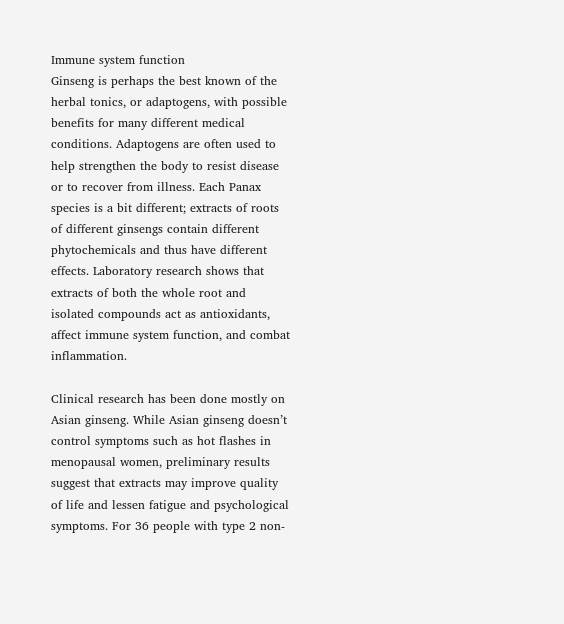Immune system function
Ginseng is perhaps the best known of the herbal tonics, or adaptogens, with possible benefits for many different medical conditions. Adaptogens are often used to help strengthen the body to resist disease or to recover from illness. Each Panax species is a bit different; extracts of roots of different ginsengs contain different phytochemicals and thus have different effects. Laboratory research shows that extracts of both the whole root and isolated compounds act as antioxidants, affect immune system function, and combat inflammation.

Clinical research has been done mostly on Asian ginseng. While Asian ginseng doesn’t control symptoms such as hot flashes in menopausal women, preliminary results suggest that extracts may improve quality of life and lessen fatigue and psychological symptoms. For 36 people with type 2 non-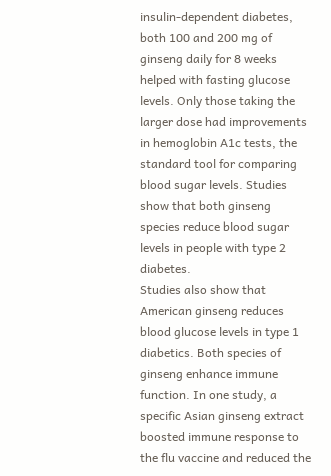insulin-dependent diabetes, both 100 and 200 mg of ginseng daily for 8 weeks helped with fasting glucose levels. Only those taking the larger dose had improvements in hemoglobin A1c tests, the standard tool for comparing blood sugar levels. Studies show that both ginseng species reduce blood sugar levels in people with type 2 diabetes.
Studies also show that American ginseng reduces blood glucose levels in type 1 diabetics. Both species of ginseng enhance immune function. In one study, a specific Asian ginseng extract boosted immune response to the flu vaccine and reduced the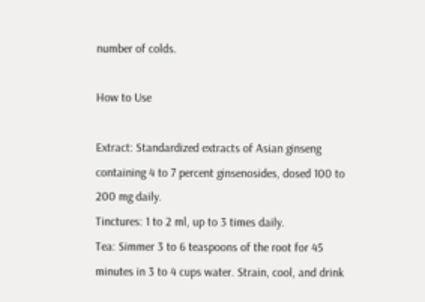number of colds.

How to Use

Extract: Standardized extracts of Asian ginseng containing 4 to 7 percent ginsenosides, dosed 100 to 200 mg daily.
Tinctures: 1 to 2 ml, up to 3 times daily.
Tea: Simmer 3 to 6 teaspoons of the root for 45 minutes in 3 to 4 cups water. Strain, cool, and drink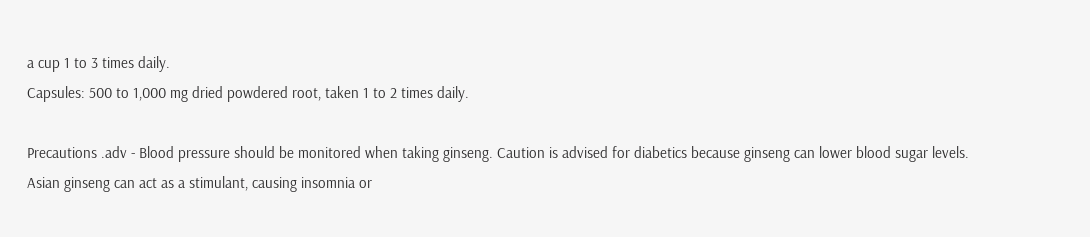a cup 1 to 3 times daily.
Capsules: 500 to 1,000 mg dried powdered root, taken 1 to 2 times daily.

Precautions .adv - Blood pressure should be monitored when taking ginseng. Caution is advised for diabetics because ginseng can lower blood sugar levels. Asian ginseng can act as a stimulant, causing insomnia or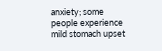anxiety; some people experience mild stomach upset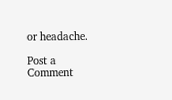or headache.

Post a Comment